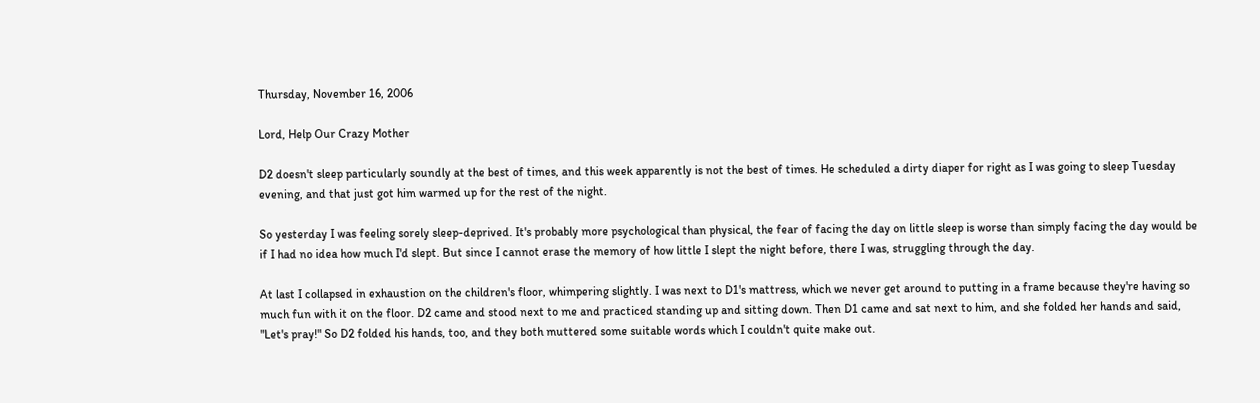Thursday, November 16, 2006

Lord, Help Our Crazy Mother

D2 doesn't sleep particularly soundly at the best of times, and this week apparently is not the best of times. He scheduled a dirty diaper for right as I was going to sleep Tuesday evening, and that just got him warmed up for the rest of the night.

So yesterday I was feeling sorely sleep-deprived. It's probably more psychological than physical, the fear of facing the day on little sleep is worse than simply facing the day would be if I had no idea how much I'd slept. But since I cannot erase the memory of how little I slept the night before, there I was, struggling through the day.

At last I collapsed in exhaustion on the children's floor, whimpering slightly. I was next to D1's mattress, which we never get around to putting in a frame because they're having so much fun with it on the floor. D2 came and stood next to me and practiced standing up and sitting down. Then D1 came and sat next to him, and she folded her hands and said, "Let's pray!" So D2 folded his hands, too, and they both muttered some suitable words which I couldn't quite make out.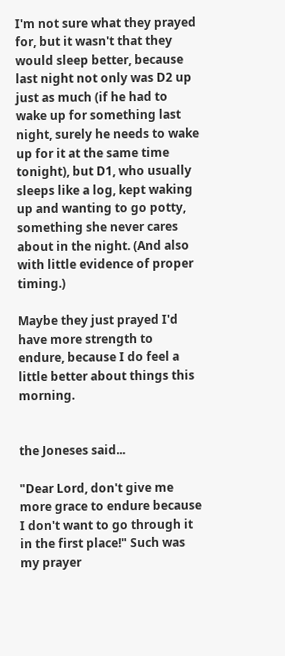I'm not sure what they prayed for, but it wasn't that they would sleep better, because last night not only was D2 up just as much (if he had to wake up for something last night, surely he needs to wake up for it at the same time tonight), but D1, who usually sleeps like a log, kept waking up and wanting to go potty, something she never cares about in the night. (And also with little evidence of proper timing.)

Maybe they just prayed I'd have more strength to endure, because I do feel a little better about things this morning.


the Joneses said...

"Dear Lord, don't give me more grace to endure because I don't want to go through it in the first place!" Such was my prayer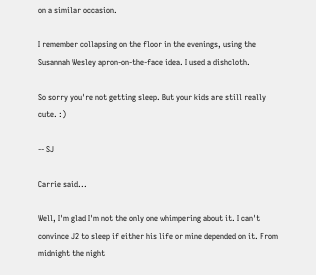on a similar occasion.

I remember collapsing on the floor in the evenings, using the Susannah Wesley apron-on-the-face idea. I used a dishcloth.

So sorry you're not getting sleep. But your kids are still really cute. :)

-- SJ

Carrie said...

Well, I'm glad I'm not the only one whimpering about it. I can't convince J2 to sleep if either his life or mine depended on it. From midnight the night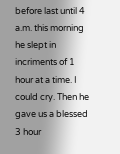before last until 4 a.m. this morning he slept in incriments of 1 hour at a time. I could cry. Then he gave us a blessed 3 hour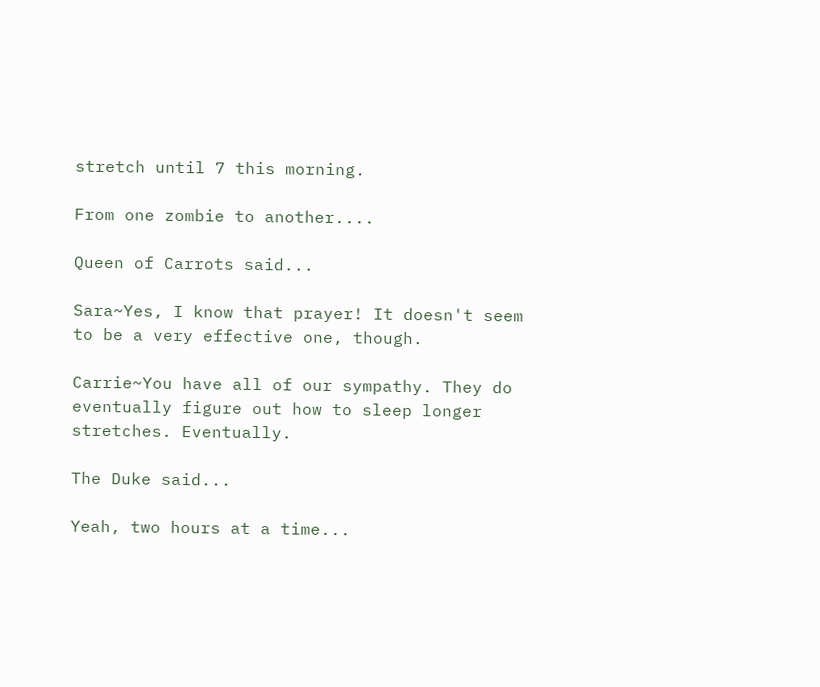stretch until 7 this morning.

From one zombie to another....

Queen of Carrots said...

Sara~Yes, I know that prayer! It doesn't seem to be a very effective one, though.

Carrie~You have all of our sympathy. They do eventually figure out how to sleep longer stretches. Eventually.

The Duke said...

Yeah, two hours at a time...